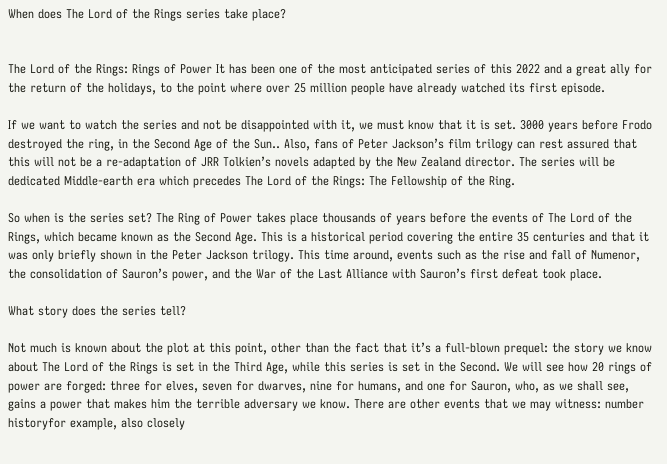When does The Lord of the Rings series take place?


The Lord of the Rings: Rings of Power It has been one of the most anticipated series of this 2022 and a great ally for the return of the holidays, to the point where over 25 million people have already watched its first episode.

If we want to watch the series and not be disappointed with it, we must know that it is set. 3000 years before Frodo destroyed the ring, in the Second Age of the Sun.. Also, fans of Peter Jackson’s film trilogy can rest assured that this will not be a re-adaptation of JRR Tolkien’s novels adapted by the New Zealand director. The series will be dedicated Middle-earth era which precedes The Lord of the Rings: The Fellowship of the Ring.

So when is the series set? The Ring of Power takes place thousands of years before the events of The Lord of the Rings, which became known as the Second Age. This is a historical period covering the entire 35 centuries and that it was only briefly shown in the Peter Jackson trilogy. This time around, events such as the rise and fall of Numenor, the consolidation of Sauron’s power, and the War of the Last Alliance with Sauron’s first defeat took place.

What story does the series tell?

Not much is known about the plot at this point, other than the fact that it’s a full-blown prequel: the story we know about The Lord of the Rings is set in the Third Age, while this series is set in the Second. We will see how 20 rings of power are forged: three for elves, seven for dwarves, nine for humans, and one for Sauron, who, as we shall see, gains a power that makes him the terrible adversary we know. There are other events that we may witness: number historyfor example, also closely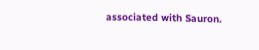associated with Sauron.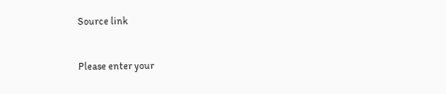Source link


Please enter your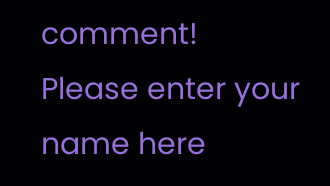comment!
Please enter your name here